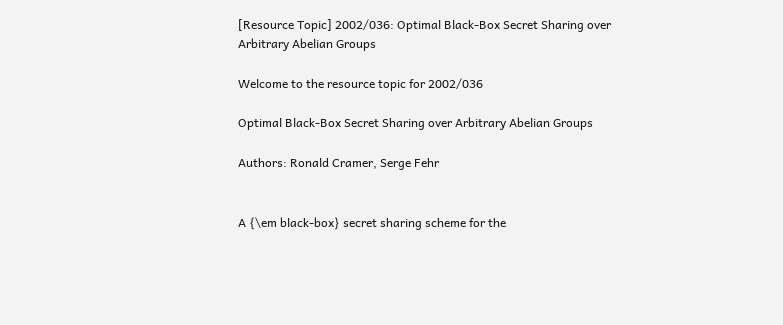[Resource Topic] 2002/036: Optimal Black-Box Secret Sharing over Arbitrary Abelian Groups

Welcome to the resource topic for 2002/036

Optimal Black-Box Secret Sharing over Arbitrary Abelian Groups

Authors: Ronald Cramer, Serge Fehr


A {\em black-box} secret sharing scheme for the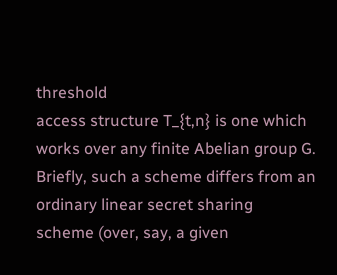threshold
access structure T_{t,n} is one which works over any finite Abelian group G.
Briefly, such a scheme differs from an ordinary linear secret sharing
scheme (over, say, a given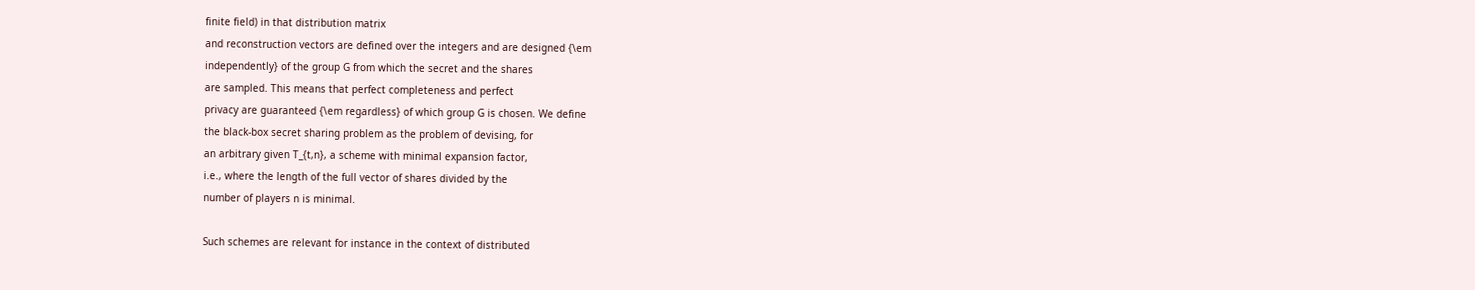finite field) in that distribution matrix
and reconstruction vectors are defined over the integers and are designed {\em
independently} of the group G from which the secret and the shares
are sampled. This means that perfect completeness and perfect
privacy are guaranteed {\em regardless} of which group G is chosen. We define
the black-box secret sharing problem as the problem of devising, for
an arbitrary given T_{t,n}, a scheme with minimal expansion factor,
i.e., where the length of the full vector of shares divided by the
number of players n is minimal.

Such schemes are relevant for instance in the context of distributed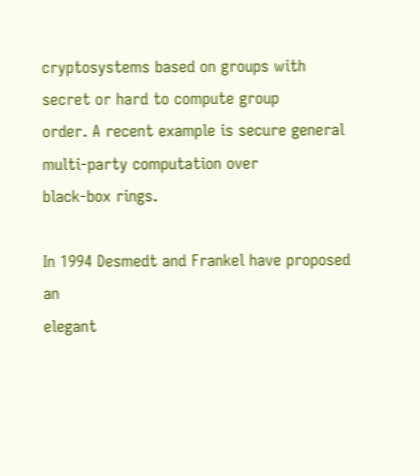cryptosystems based on groups with secret or hard to compute group
order. A recent example is secure general multi-party computation over
black-box rings.

In 1994 Desmedt and Frankel have proposed an
elegant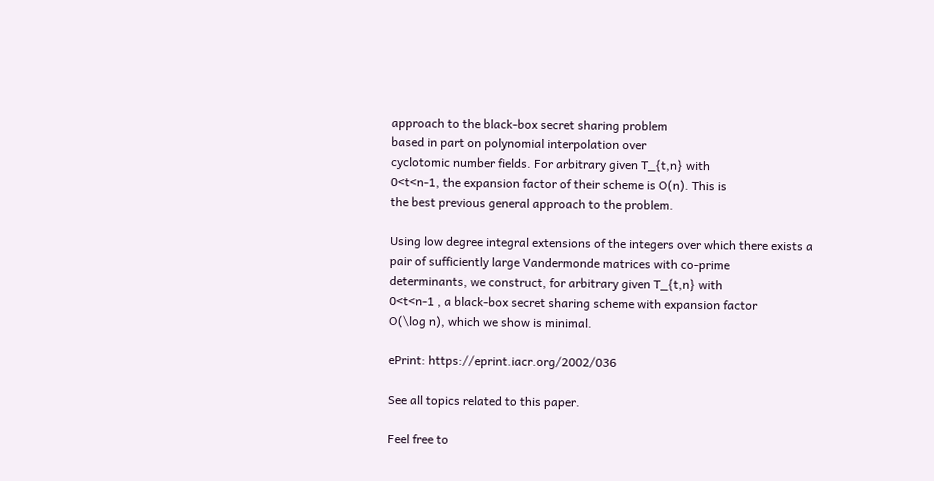approach to the black-box secret sharing problem
based in part on polynomial interpolation over
cyclotomic number fields. For arbitrary given T_{t,n} with
0<t<n-1, the expansion factor of their scheme is O(n). This is
the best previous general approach to the problem.

Using low degree integral extensions of the integers over which there exists a
pair of sufficiently large Vandermonde matrices with co-prime
determinants, we construct, for arbitrary given T_{t,n} with
0<t<n-1 , a black-box secret sharing scheme with expansion factor
O(\log n), which we show is minimal.

ePrint: https://eprint.iacr.org/2002/036

See all topics related to this paper.

Feel free to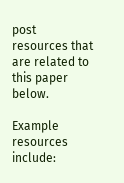post resources that are related to this paper below.

Example resources include: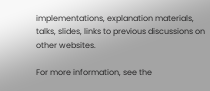implementations, explanation materials, talks, slides, links to previous discussions on other websites.

For more information, see the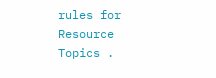rules for Resource Topics .